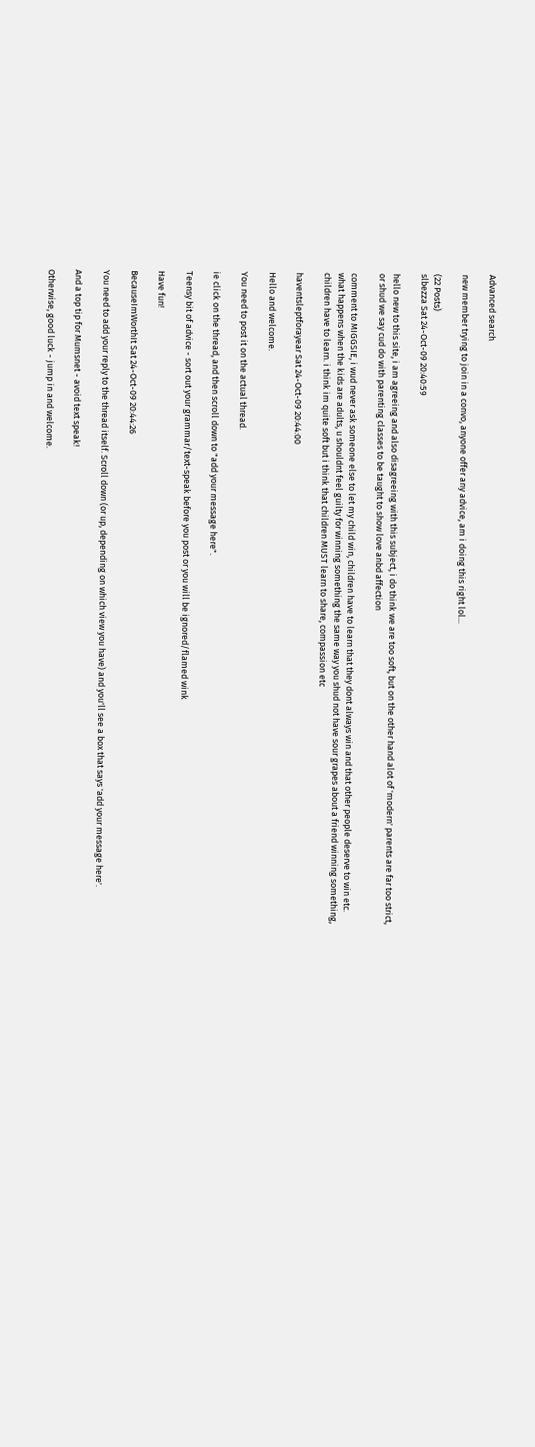Advanced search

new member trying to join in a convo, anyone offer any advice, am i doing this right lol...

(22 Posts)
slbezza Sat 24-Oct-09 20:40:59

hello new to this site, i am agreeing and also disagreeing with this subject, i do think we are too soft, but on the other hand alot of 'modern' parents are far too strict, or shud we say cud do with parenting classes to be taught to show love anbd affection

comment to MIGGSIE, i wud never ask someone else to let my child win, children have to learn that they dont always win and that other people deserve to win etc. what happens when the kids are adults, u shouldnt feel guilty for winning something the same way you shud not have sour grapes about a friend winning something, children have to learn. i think im quite soft but i think that children MUST learn to share, compassion etc

haventsleptforayear Sat 24-Oct-09 20:44:00

Hello and welcome.

You need to post it on the actual thread.

ie click on the thread, and then scroll down to "add your message here".

Teensy bit of advice - sort out your grammar/text-speak before you post or you will be ignored/flamed wink

Have fun!

BecauseImWorthIt Sat 24-Oct-09 20:44:26

You need to add your reply to the thread itself. Scroll down (or up, depending on which view you have) and you'll see a box that says 'add your message here'.

And a top tip for Mumsnet - avoid text speak!

Otherwise, good luck - jump in and welcome.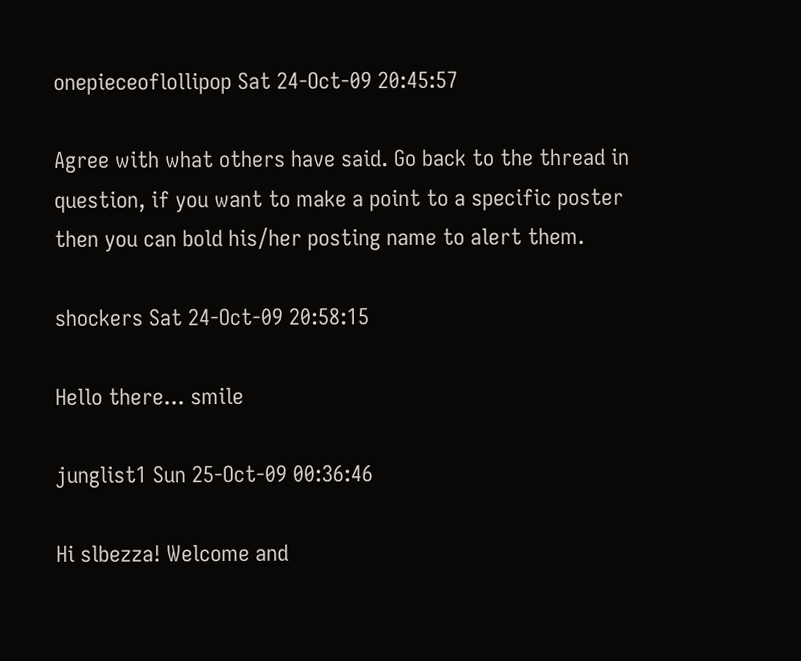onepieceoflollipop Sat 24-Oct-09 20:45:57

Agree with what others have said. Go back to the thread in question, if you want to make a point to a specific poster then you can bold his/her posting name to alert them.

shockers Sat 24-Oct-09 20:58:15

Hello there... smile

junglist1 Sun 25-Oct-09 00:36:46

Hi slbezza! Welcome and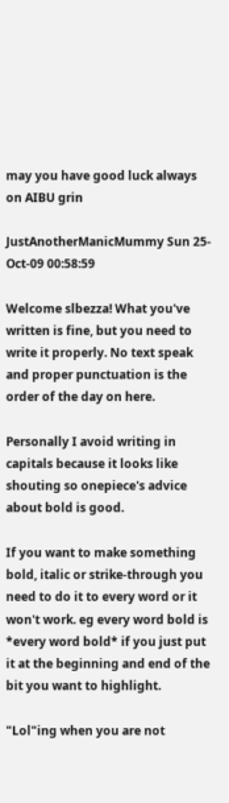may you have good luck always on AIBU grin

JustAnotherManicMummy Sun 25-Oct-09 00:58:59

Welcome slbezza! What you've written is fine, but you need to write it properly. No text speak and proper punctuation is the order of the day on here.

Personally I avoid writing in capitals because it looks like shouting so onepiece's advice about bold is good.

If you want to make something bold, italic or strike-through you need to do it to every word or it won't work. eg every word bold is *every word bold* if you just put it at the beginning and end of the bit you want to highlight.

"Lol"ing when you are not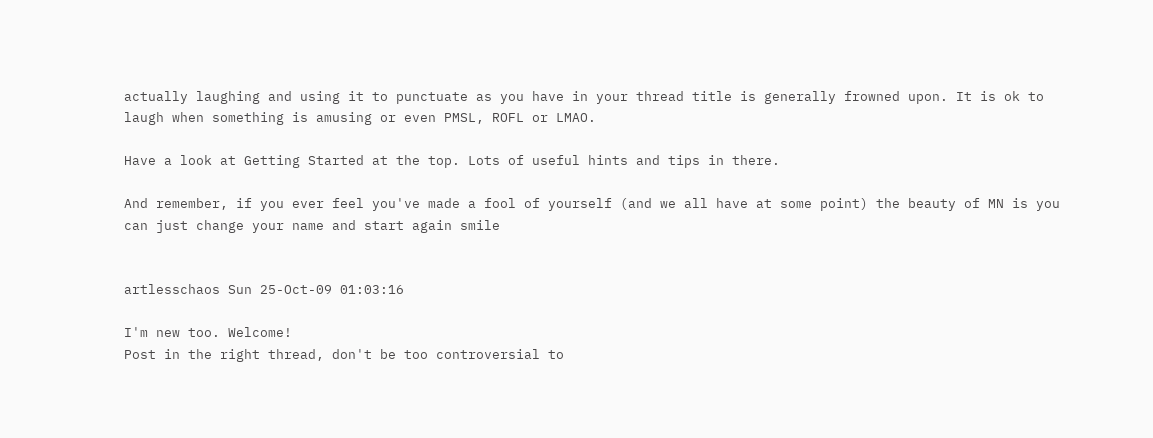actually laughing and using it to punctuate as you have in your thread title is generally frowned upon. It is ok to laugh when something is amusing or even PMSL, ROFL or LMAO.

Have a look at Getting Started at the top. Lots of useful hints and tips in there.

And remember, if you ever feel you've made a fool of yourself (and we all have at some point) the beauty of MN is you can just change your name and start again smile


artlesschaos Sun 25-Oct-09 01:03:16

I'm new too. Welcome!
Post in the right thread, don't be too controversial to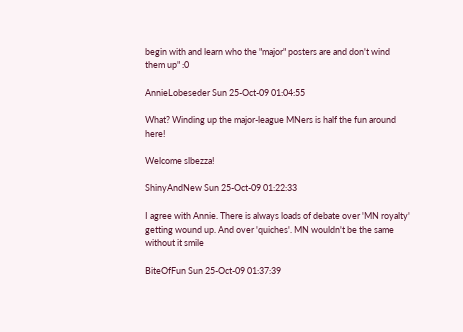begin with and learn who the "major" posters are and don't wind them up" :0

AnnieLobeseder Sun 25-Oct-09 01:04:55

What? Winding up the major-league MNers is half the fun around here!

Welcome slbezza!

ShinyAndNew Sun 25-Oct-09 01:22:33

I agree with Annie. There is always loads of debate over 'MN royalty' getting wound up. And over 'quiches'. MN wouldn't be the same without it smile

BiteOfFun Sun 25-Oct-09 01:37:39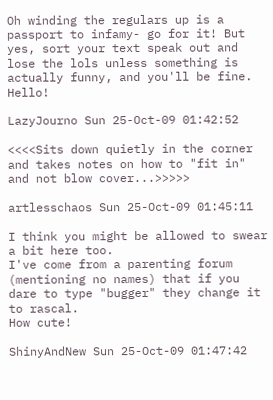Oh winding the regulars up is a passport to infamy- go for it! But yes, sort your text speak out and lose the lols unless something is actually funny, and you'll be fine. Hello!

LazyJourno Sun 25-Oct-09 01:42:52

<<<<Sits down quietly in the corner and takes notes on how to "fit in" and not blow cover...>>>>>

artlesschaos Sun 25-Oct-09 01:45:11

I think you might be allowed to swear a bit here too.
I've come from a parenting forum (mentioning no names) that if you dare to type "bugger" they change it to rascal.
How cute!

ShinyAndNew Sun 25-Oct-09 01:47:42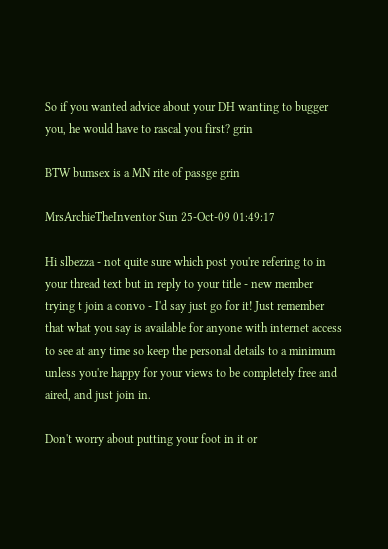So if you wanted advice about your DH wanting to bugger you, he would have to rascal you first? grin

BTW bumsex is a MN rite of passge grin

MrsArchieTheInventor Sun 25-Oct-09 01:49:17

Hi slbezza - not quite sure which post you're refering to in your thread text but in reply to your title - new member trying t join a convo - I'd say just go for it! Just remember that what you say is available for anyone with internet access to see at any time so keep the personal details to a minimum unless you're happy for your views to be completely free and aired, and just join in.

Don't worry about putting your foot in it or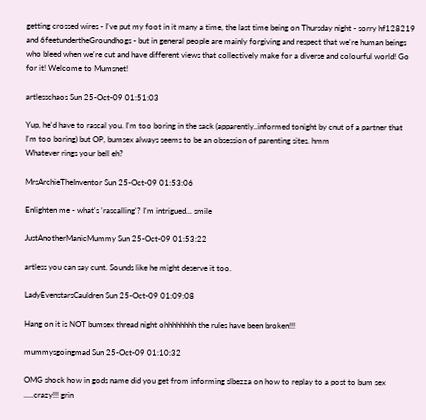getting crossed wires - I've put my foot in it many a time, the last time being on Thursday night - sorry hf128219 and 6feetundertheGroundhogs - but in general people are mainly forgiving and respect that we're human beings who bleed when we're cut and have different views that collectively make for a diverse and colourful world! Go for it! Welcome to Mumsnet!

artlesschaos Sun 25-Oct-09 01:51:03

Yup, he'd have to rascal you. I'm too boring in the sack (apparently..informed tonight by cnut of a partner that I'm too boring) but OP, bumsex always seems to be an obsession of parenting sites. hmm
Whatever rings your bell eh?

MrsArchieTheInventor Sun 25-Oct-09 01:53:06

Enlighten me - what's 'rascalling'? I'm intrigued... smile

JustAnotherManicMummy Sun 25-Oct-09 01:53:22

artless you can say cunt. Sounds like he might deserve it too.

LadyEvenstarsCauldren Sun 25-Oct-09 01:09:08

Hang on it is NOT bumsex thread night ohhhhhhhh the rules have been broken!!!

mummysgoingmad Sun 25-Oct-09 01:10:32

OMG shock how in gods name did you get from informing slbezza on how to replay to a post to bum sex .....crazy!!! grin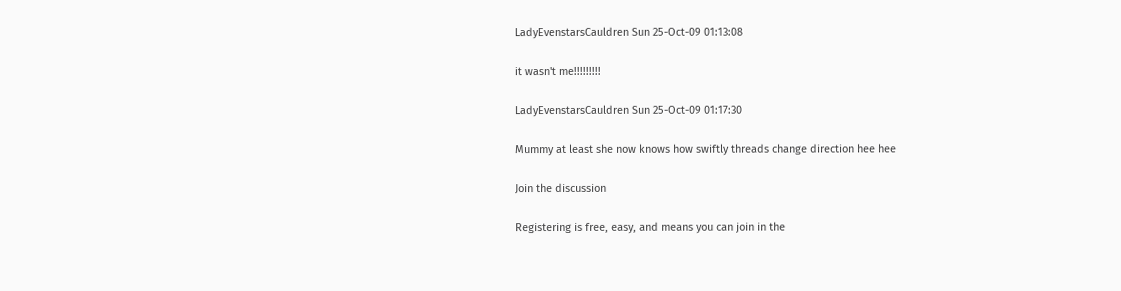LadyEvenstarsCauldren Sun 25-Oct-09 01:13:08

it wasn't me!!!!!!!!!

LadyEvenstarsCauldren Sun 25-Oct-09 01:17:30

Mummy at least she now knows how swiftly threads change direction hee hee

Join the discussion

Registering is free, easy, and means you can join in the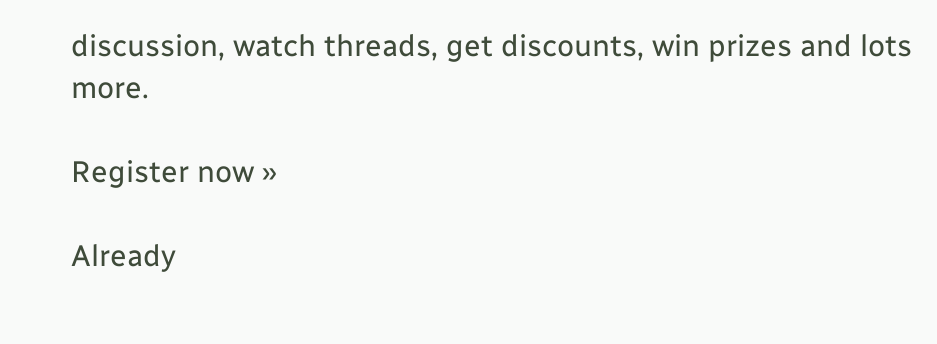discussion, watch threads, get discounts, win prizes and lots more.

Register now »

Already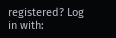registered? Log in with: